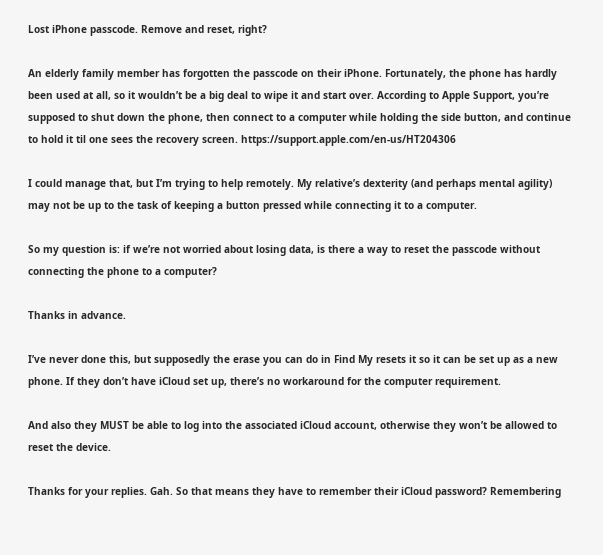Lost iPhone passcode. Remove and reset, right?

An elderly family member has forgotten the passcode on their iPhone. Fortunately, the phone has hardly been used at all, so it wouldn’t be a big deal to wipe it and start over. According to Apple Support, you’re supposed to shut down the phone, then connect to a computer while holding the side button, and continue to hold it til one sees the recovery screen. https://support.apple.com/en-us/HT204306

I could manage that, but I’m trying to help remotely. My relative’s dexterity (and perhaps mental agility) may not be up to the task of keeping a button pressed while connecting it to a computer.

So my question is: if we’re not worried about losing data, is there a way to reset the passcode without connecting the phone to a computer?

Thanks in advance.

I’ve never done this, but supposedly the erase you can do in Find My resets it so it can be set up as a new phone. If they don’t have iCloud set up, there’s no workaround for the computer requirement.

And also they MUST be able to log into the associated iCloud account, otherwise they won’t be allowed to reset the device.

Thanks for your replies. Gah. So that means they have to remember their iCloud password? Remembering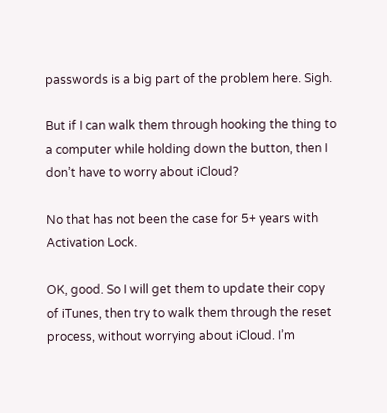passwords is a big part of the problem here. Sigh.

But if I can walk them through hooking the thing to a computer while holding down the button, then I don’t have to worry about iCloud?

No that has not been the case for 5+ years with Activation Lock.

OK, good. So I will get them to update their copy of iTunes, then try to walk them through the reset process, without worrying about iCloud. I’m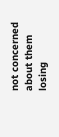not concerned about them losing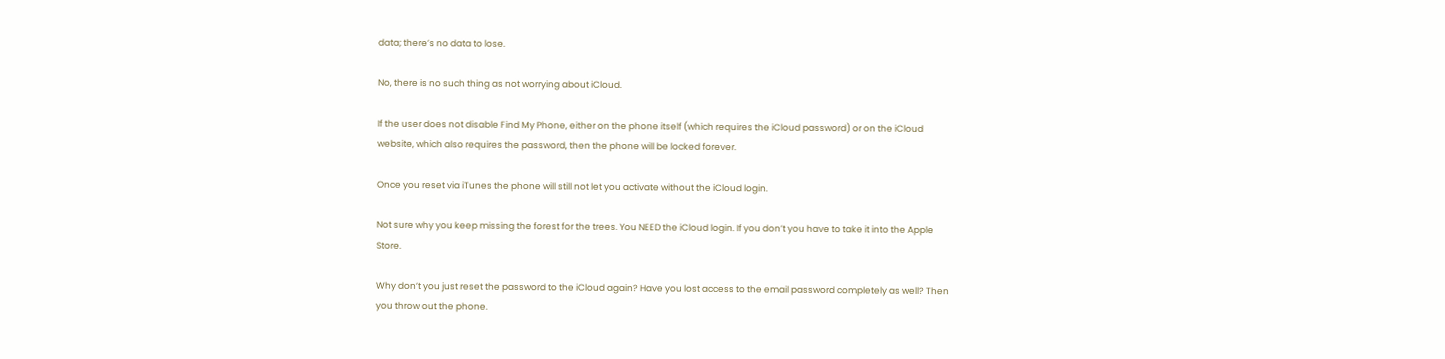data; there’s no data to lose.

No, there is no such thing as not worrying about iCloud.

If the user does not disable Find My Phone, either on the phone itself (which requires the iCloud password) or on the iCloud website, which also requires the password, then the phone will be locked forever.

Once you reset via iTunes the phone will still not let you activate without the iCloud login.

Not sure why you keep missing the forest for the trees. You NEED the iCloud login. If you don’t you have to take it into the Apple Store.

Why don’t you just reset the password to the iCloud again? Have you lost access to the email password completely as well? Then you throw out the phone.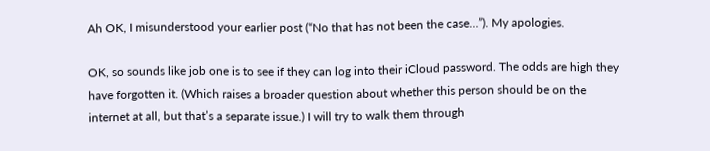Ah OK, I misunderstood your earlier post (“No that has not been the case…”). My apologies.

OK, so sounds like job one is to see if they can log into their iCloud password. The odds are high they have forgotten it. (Which raises a broader question about whether this person should be on the internet at all, but that’s a separate issue.) I will try to walk them through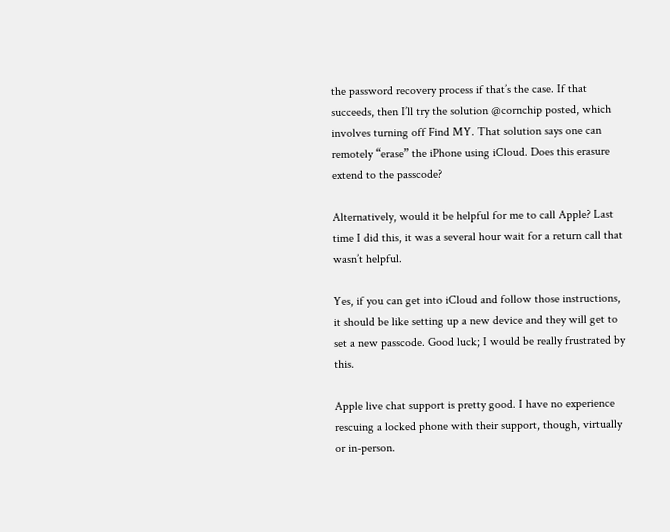the password recovery process if that’s the case. If that succeeds, then I’ll try the solution @cornchip posted, which involves turning off Find MY. That solution says one can remotely “erase” the iPhone using iCloud. Does this erasure extend to the passcode?

Alternatively, would it be helpful for me to call Apple? Last time I did this, it was a several hour wait for a return call that wasn’t helpful.

Yes, if you can get into iCloud and follow those instructions, it should be like setting up a new device and they will get to set a new passcode. Good luck; I would be really frustrated by this.

Apple live chat support is pretty good. I have no experience rescuing a locked phone with their support, though, virtually or in-person.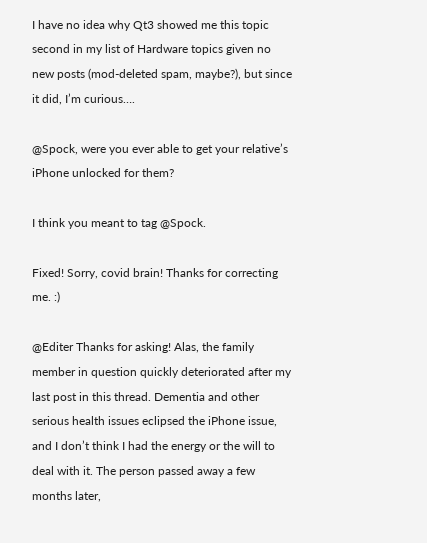I have no idea why Qt3 showed me this topic second in my list of Hardware topics given no new posts (mod-deleted spam, maybe?), but since it did, I’m curious….

@Spock, were you ever able to get your relative’s iPhone unlocked for them?

I think you meant to tag @Spock.

Fixed! Sorry, covid brain! Thanks for correcting me. :)

@Editer Thanks for asking! Alas, the family member in question quickly deteriorated after my last post in this thread. Dementia and other serious health issues eclipsed the iPhone issue, and I don’t think I had the energy or the will to deal with it. The person passed away a few months later,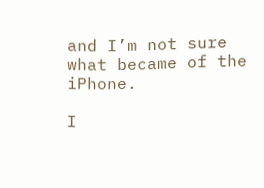and I’m not sure what became of the iPhone.

I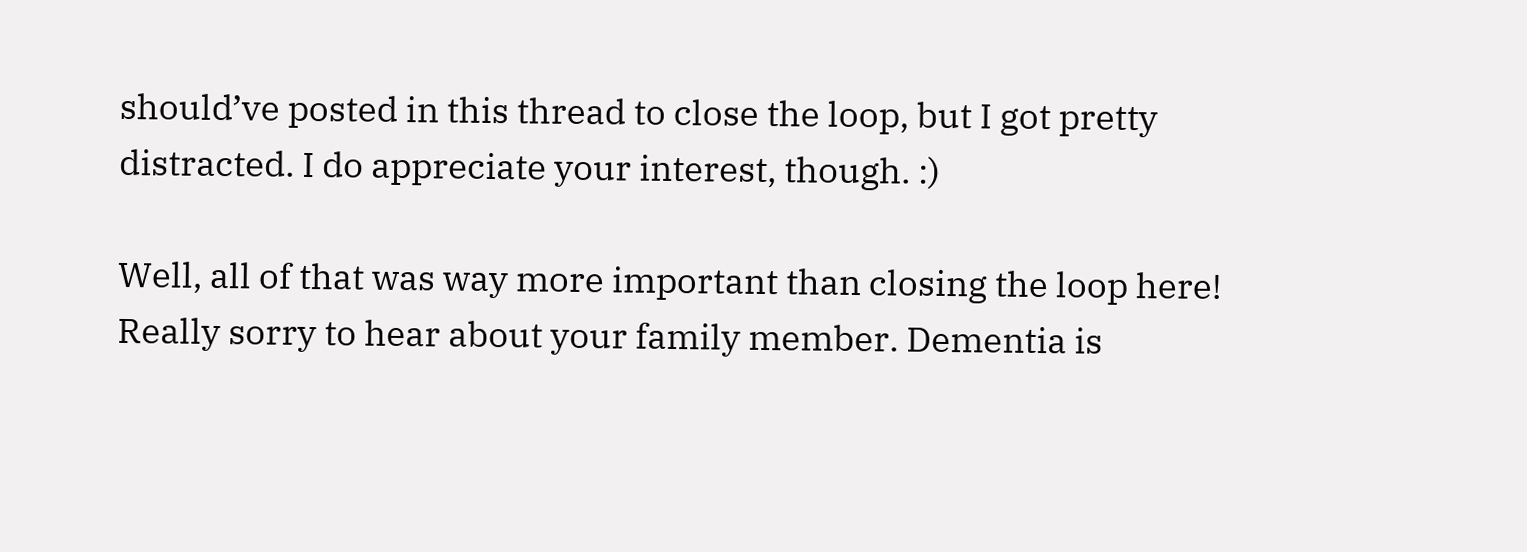should’ve posted in this thread to close the loop, but I got pretty distracted. I do appreciate your interest, though. :)

Well, all of that was way more important than closing the loop here! Really sorry to hear about your family member. Dementia is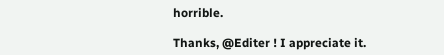horrible.

Thanks, @Editer ! I appreciate it.